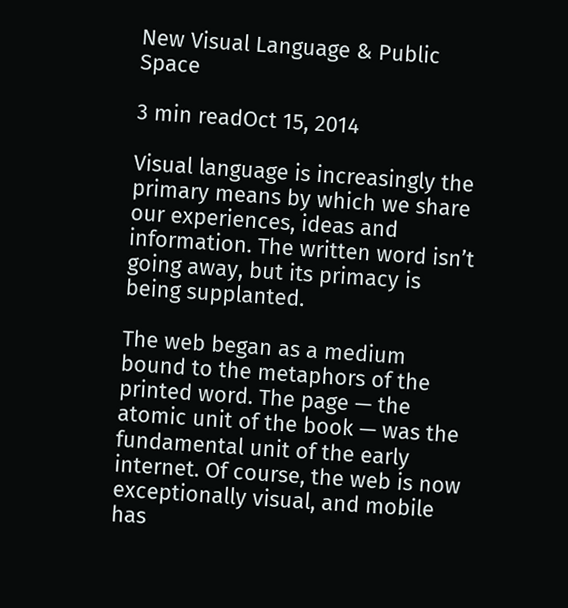New Visual Language & Public Space

3 min readOct 15, 2014

Visual language is increasingly the primary means by which we share our experiences, ideas and information. The written word isn’t going away, but its primacy is being supplanted.

The web began as a medium bound to the metaphors of the printed word. The page — the atomic unit of the book — was the fundamental unit of the early internet. Of course, the web is now exceptionally visual, and mobile has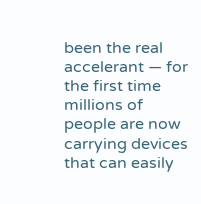been the real accelerant — for the first time millions of people are now carrying devices that can easily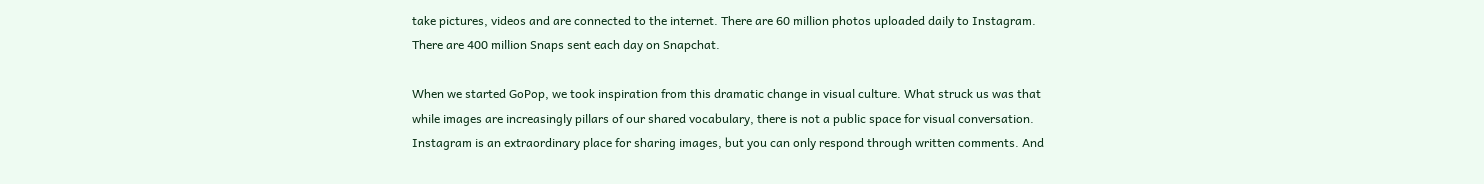take pictures, videos and are connected to the internet. There are 60 million photos uploaded daily to Instagram. There are 400 million Snaps sent each day on Snapchat.

When we started GoPop, we took inspiration from this dramatic change in visual culture. What struck us was that while images are increasingly pillars of our shared vocabulary, there is not a public space for visual conversation. Instagram is an extraordinary place for sharing images, but you can only respond through written comments. And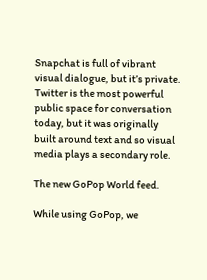Snapchat is full of vibrant visual dialogue, but it’s private. Twitter is the most powerful public space for conversation today, but it was originally built around text and so visual media plays a secondary role.

The new GoPop World feed.

While using GoPop, we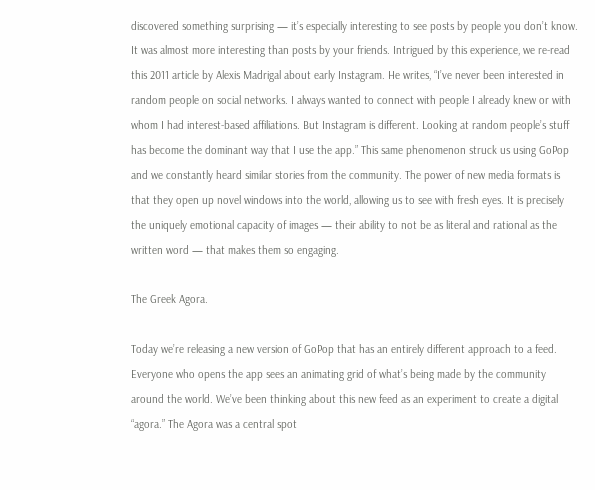discovered something surprising — it’s especially interesting to see posts by people you don’t know. It was almost more interesting than posts by your friends. Intrigued by this experience, we re-read this 2011 article by Alexis Madrigal about early Instagram. He writes, “I’ve never been interested in random people on social networks. I always wanted to connect with people I already knew or with whom I had interest-based affiliations. But Instagram is different. Looking at random people’s stuff has become the dominant way that I use the app.” This same phenomenon struck us using GoPop and we constantly heard similar stories from the community. The power of new media formats is that they open up novel windows into the world, allowing us to see with fresh eyes. It is precisely the uniquely emotional capacity of images — their ability to not be as literal and rational as the written word — that makes them so engaging.

The Greek Agora.

Today we’re releasing a new version of GoPop that has an entirely different approach to a feed. Everyone who opens the app sees an animating grid of what’s being made by the community around the world. We’ve been thinking about this new feed as an experiment to create a digital “agora.” The Agora was a central spot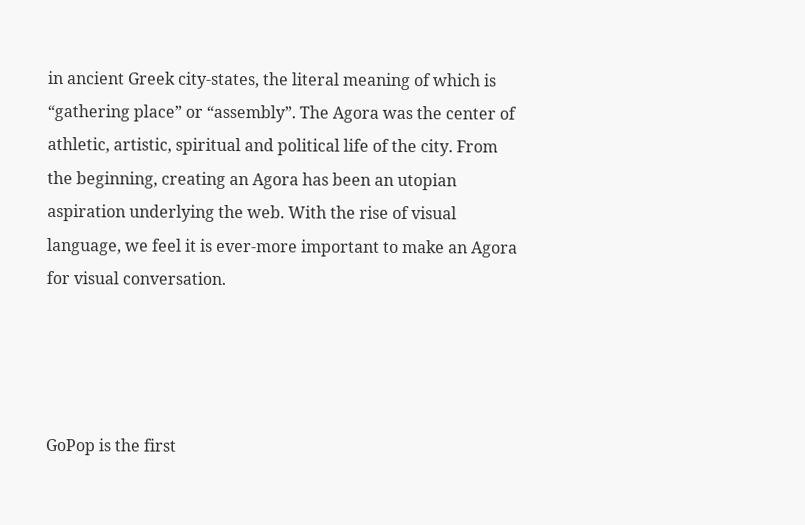in ancient Greek city-states, the literal meaning of which is “gathering place” or “assembly”. The Agora was the center of athletic, artistic, spiritual and political life of the city. From the beginning, creating an Agora has been an utopian aspiration underlying the web. With the rise of visual language, we feel it is ever-more important to make an Agora for visual conversation.




GoPop is the first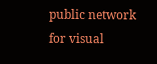public network for visual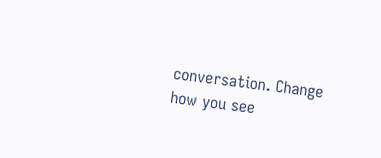conversation. Change how you see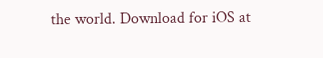the world. Download for iOS at